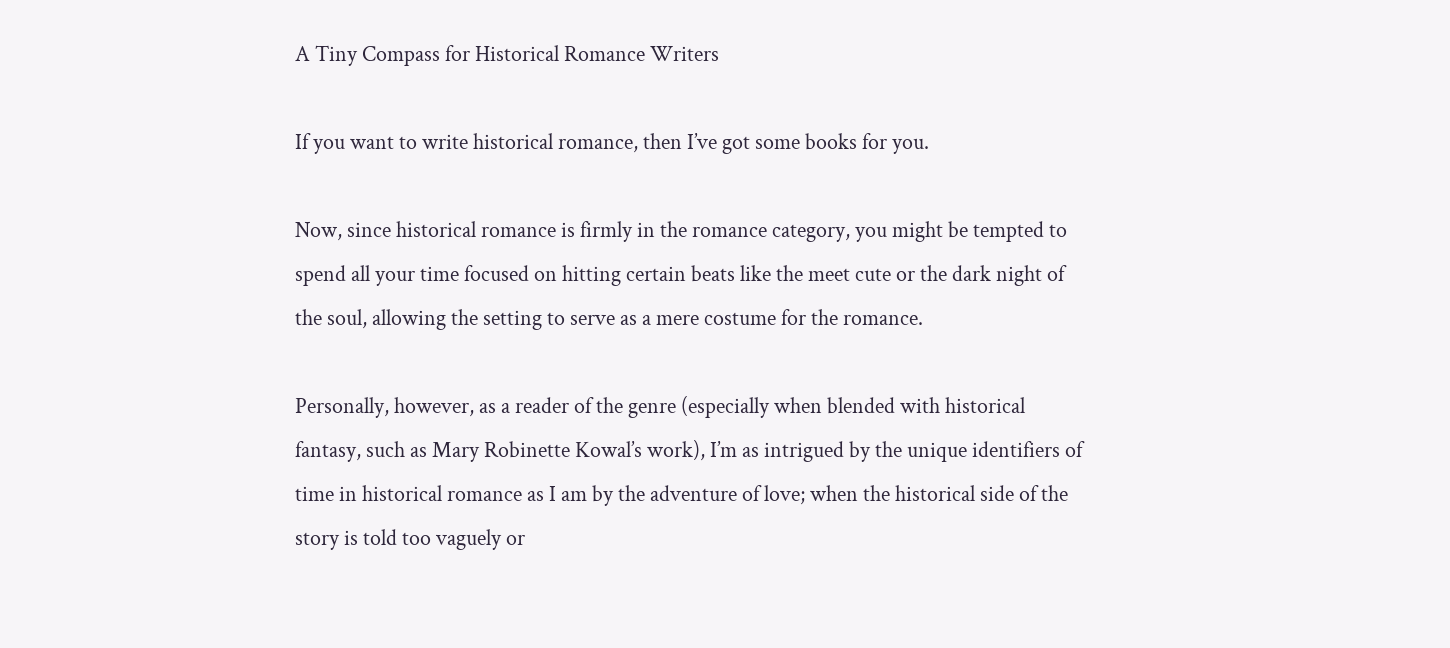A Tiny Compass for Historical Romance Writers

If you want to write historical romance, then I’ve got some books for you.

Now, since historical romance is firmly in the romance category, you might be tempted to spend all your time focused on hitting certain beats like the meet cute or the dark night of the soul, allowing the setting to serve as a mere costume for the romance.

Personally, however, as a reader of the genre (especially when blended with historical fantasy, such as Mary Robinette Kowal’s work), I’m as intrigued by the unique identifiers of time in historical romance as I am by the adventure of love; when the historical side of the story is told too vaguely or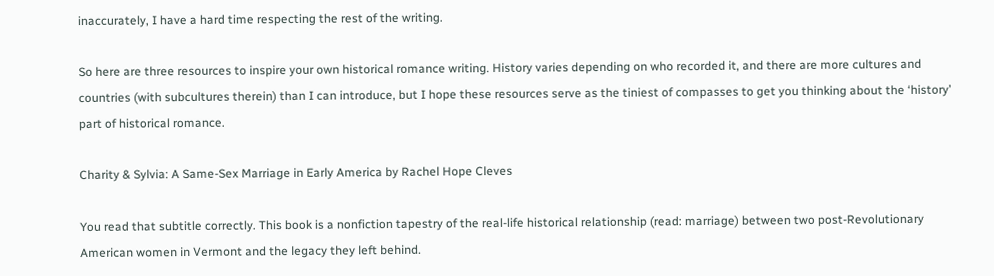inaccurately, I have a hard time respecting the rest of the writing.

So here are three resources to inspire your own historical romance writing. History varies depending on who recorded it, and there are more cultures and countries (with subcultures therein) than I can introduce, but I hope these resources serve as the tiniest of compasses to get you thinking about the ‘history’ part of historical romance.

Charity & Sylvia: A Same-Sex Marriage in Early America by Rachel Hope Cleves

You read that subtitle correctly. This book is a nonfiction tapestry of the real-life historical relationship (read: marriage) between two post-Revolutionary American women in Vermont and the legacy they left behind.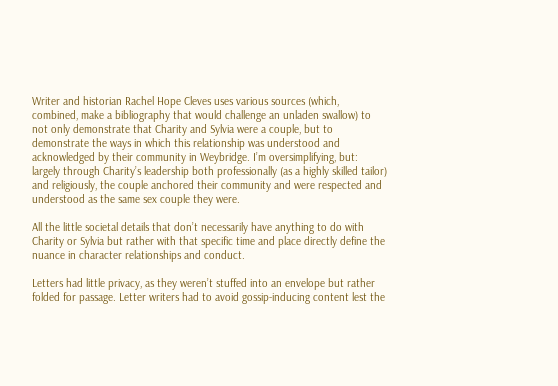Writer and historian Rachel Hope Cleves uses various sources (which, combined, make a bibliography that would challenge an unladen swallow) to not only demonstrate that Charity and Sylvia were a couple, but to demonstrate the ways in which this relationship was understood and acknowledged by their community in Weybridge. I’m oversimplifying, but: largely through Charity’s leadership both professionally (as a highly skilled tailor) and religiously, the couple anchored their community and were respected and understood as the same sex couple they were.

All the little societal details that don’t necessarily have anything to do with Charity or Sylvia but rather with that specific time and place directly define the nuance in character relationships and conduct.

Letters had little privacy, as they weren’t stuffed into an envelope but rather folded for passage. Letter writers had to avoid gossip-inducing content lest the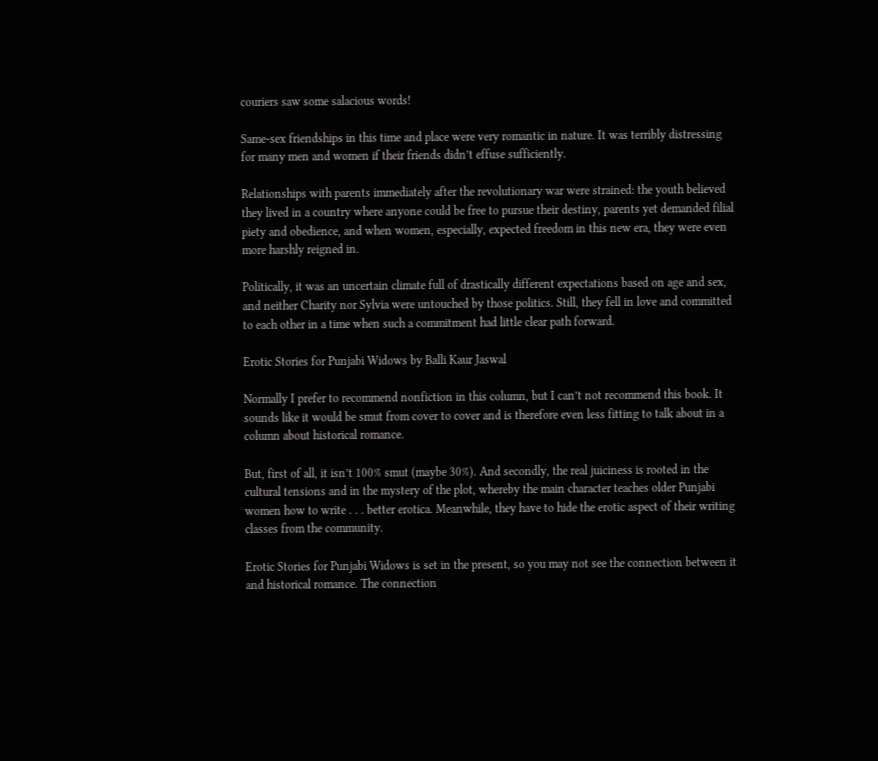couriers saw some salacious words!

Same-sex friendships in this time and place were very romantic in nature. It was terribly distressing for many men and women if their friends didn’t effuse sufficiently.

Relationships with parents immediately after the revolutionary war were strained: the youth believed they lived in a country where anyone could be free to pursue their destiny, parents yet demanded filial piety and obedience, and when women, especially, expected freedom in this new era, they were even more harshly reigned in.

Politically, it was an uncertain climate full of drastically different expectations based on age and sex, and neither Charity nor Sylvia were untouched by those politics. Still, they fell in love and committed to each other in a time when such a commitment had little clear path forward.

Erotic Stories for Punjabi Widows by Balli Kaur Jaswal

Normally I prefer to recommend nonfiction in this column, but I can’t not recommend this book. It sounds like it would be smut from cover to cover and is therefore even less fitting to talk about in a column about historical romance.

But, first of all, it isn’t 100% smut (maybe 30%). And secondly, the real juiciness is rooted in the cultural tensions and in the mystery of the plot, whereby the main character teaches older Punjabi women how to write . . . better erotica. Meanwhile, they have to hide the erotic aspect of their writing classes from the community.

Erotic Stories for Punjabi Widows is set in the present, so you may not see the connection between it and historical romance. The connection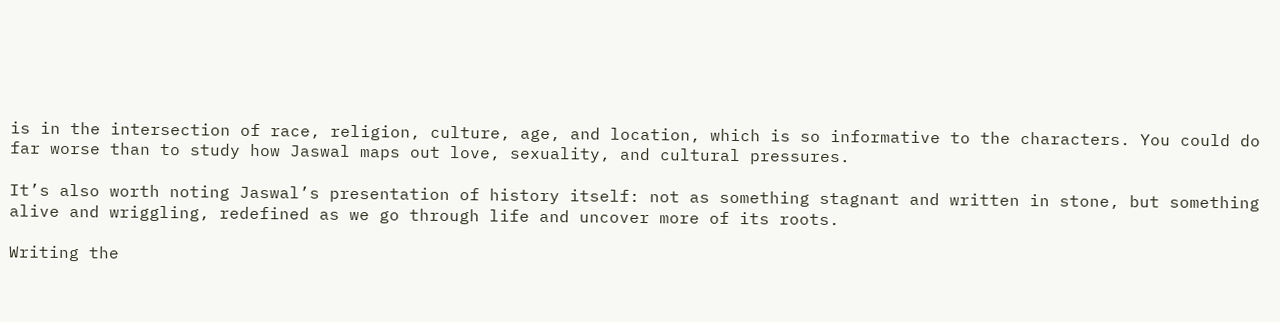is in the intersection of race, religion, culture, age, and location, which is so informative to the characters. You could do far worse than to study how Jaswal maps out love, sexuality, and cultural pressures.

It’s also worth noting Jaswal’s presentation of history itself: not as something stagnant and written in stone, but something alive and wriggling, redefined as we go through life and uncover more of its roots.

Writing the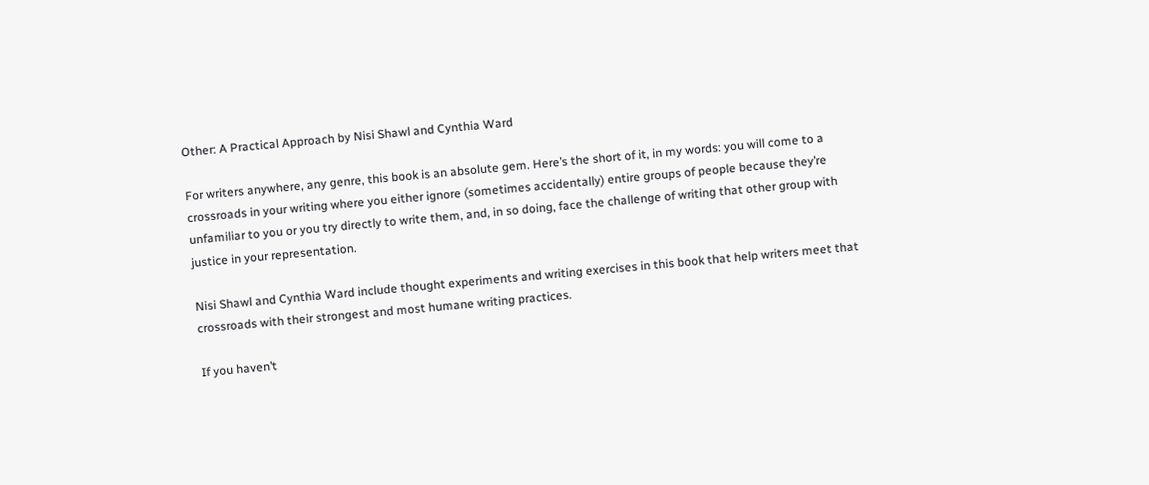Other: A Practical Approach by Nisi Shawl and Cynthia Ward

For writers anywhere, any genre, this book is an absolute gem. Here’s the short of it, in my words: you will come to a crossroads in your writing where you either ignore (sometimes accidentally) entire groups of people because they’re unfamiliar to you or you try directly to write them, and, in so doing, face the challenge of writing that other group with justice in your representation.

Nisi Shawl and Cynthia Ward include thought experiments and writing exercises in this book that help writers meet that crossroads with their strongest and most humane writing practices.

If you haven’t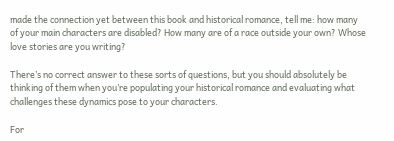made the connection yet between this book and historical romance, tell me: how many of your main characters are disabled? How many are of a race outside your own? Whose love stories are you writing?

There’s no correct answer to these sorts of questions, but you should absolutely be thinking of them when you’re populating your historical romance and evaluating what challenges these dynamics pose to your characters.

For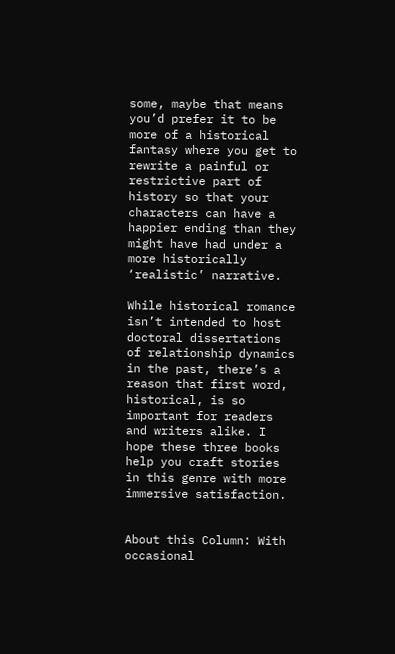some, maybe that means you’d prefer it to be more of a historical fantasy where you get to rewrite a painful or restrictive part of history so that your characters can have a happier ending than they might have had under a more historically ‘realistic’ narrative.

While historical romance isn’t intended to host doctoral dissertations of relationship dynamics in the past, there’s a reason that first word, historical, is so important for readers and writers alike. I hope these three books help you craft stories in this genre with more immersive satisfaction.


About this Column: With occasional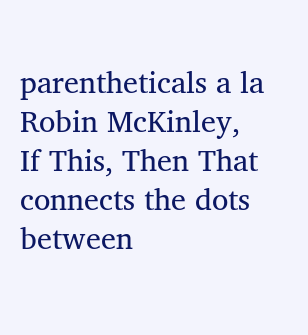parentheticals a la Robin McKinley, If This, Then That connects the dots between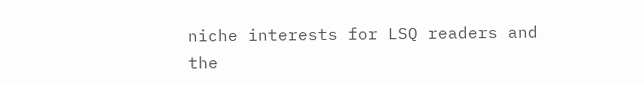niche interests for LSQ readers and the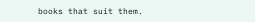books that suit them.